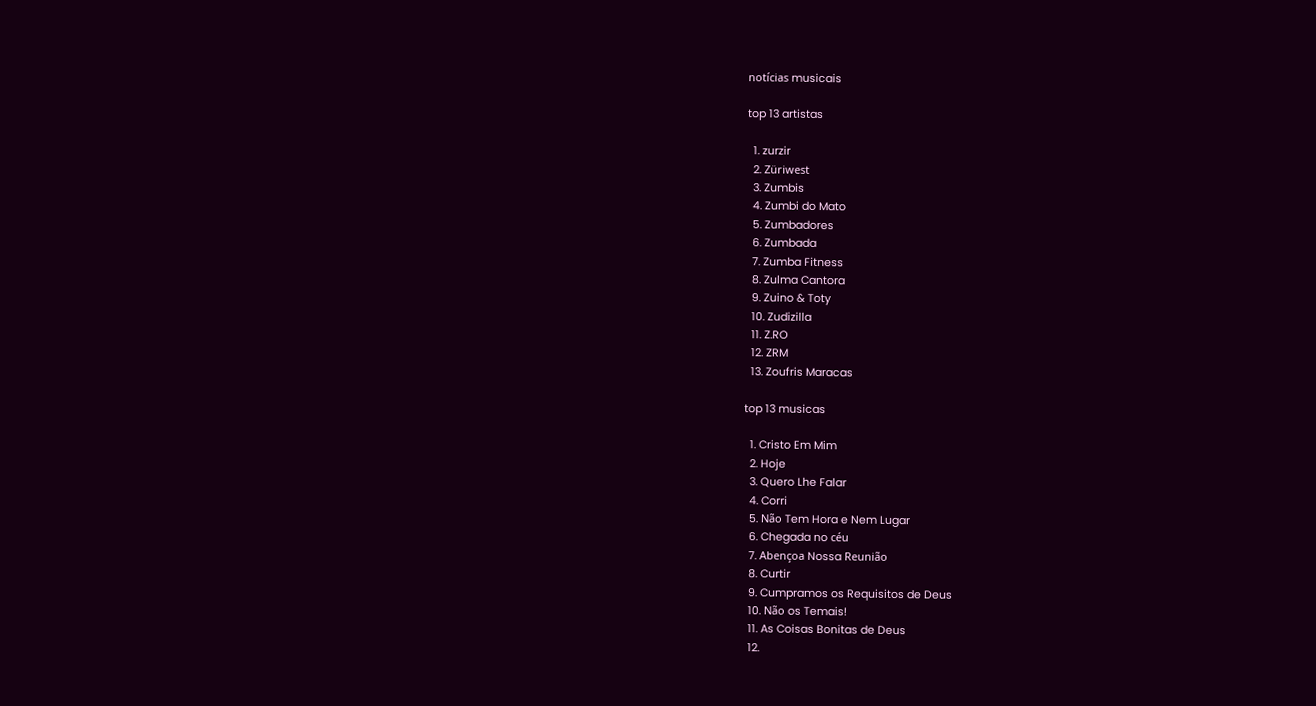notícias musicais

top 13 artistas

  1. zurzir
  2. Züriwest
  3. Zumbis
  4. Zumbi do Mato
  5. Zumbadores
  6. Zumbada
  7. Zumba Fitness
  8. Zulma Cantora
  9. Zuino & Toty
  10. Zudizilla
  11. Z.RO
  12. ZRM
  13. Zoufris Maracas

top 13 musicas

  1. Cristo Em Mim
  2. Hoje
  3. Quero Lhe Falar
  4. Corri
  5. Não Tem Hora e Nem Lugar
  6. Chegada no céu
  7. Abençoa Nossa Reunião
  8. Curtir
  9. Cumpramos os Requisitos de Deus
  10. Não os Temais!
  11. As Coisas Bonitas de Deus
  12.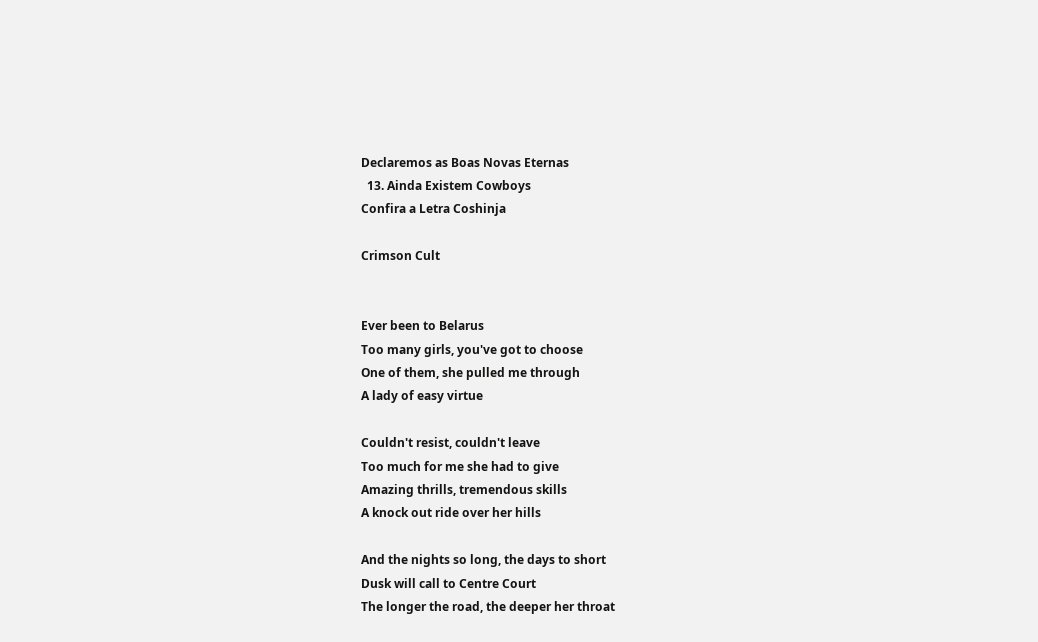Declaremos as Boas Novas Eternas
  13. Ainda Existem Cowboys
Confira a Letra Coshinja

Crimson Cult


Ever been to Belarus
Too many girls, you've got to choose
One of them, she pulled me through
A lady of easy virtue

Couldn't resist, couldn't leave
Too much for me she had to give
Amazing thrills, tremendous skills
A knock out ride over her hills

And the nights so long, the days to short
Dusk will call to Centre Court
The longer the road, the deeper her throat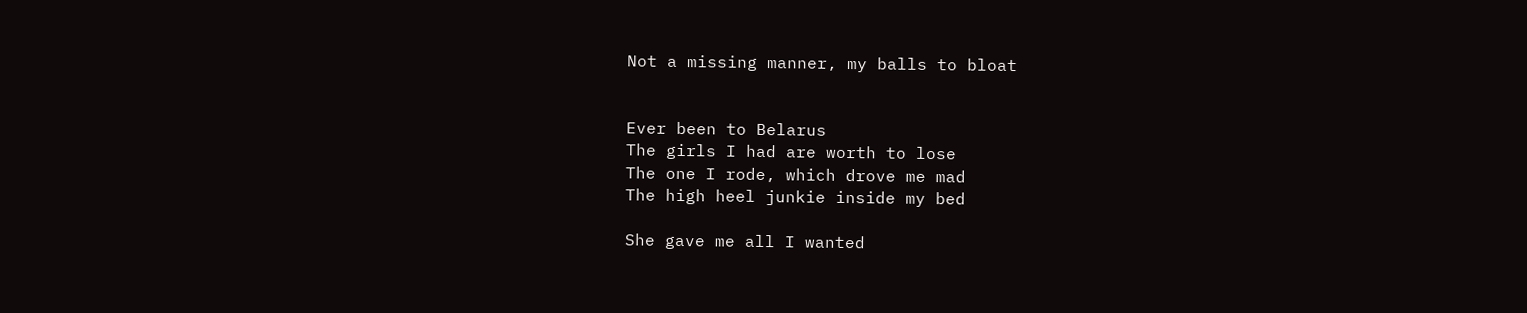Not a missing manner, my balls to bloat


Ever been to Belarus
The girls I had are worth to lose
The one I rode, which drove me mad
The high heel junkie inside my bed

She gave me all I wanted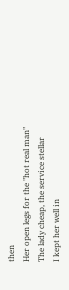then
Her open legs for the "hot real man"
The lady cheap, the service stellar
I kept her well in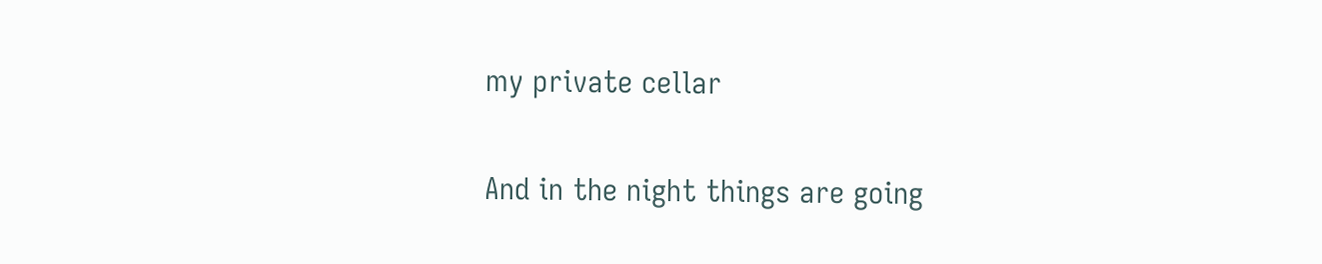my private cellar

And in the night things are going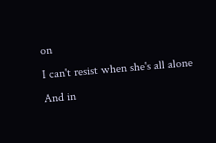on
I can't resist when she's all alone
And in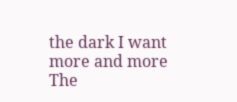the dark I want more and more
The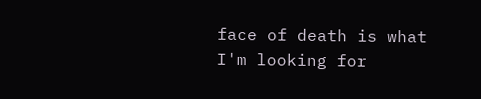face of death is what I'm looking for